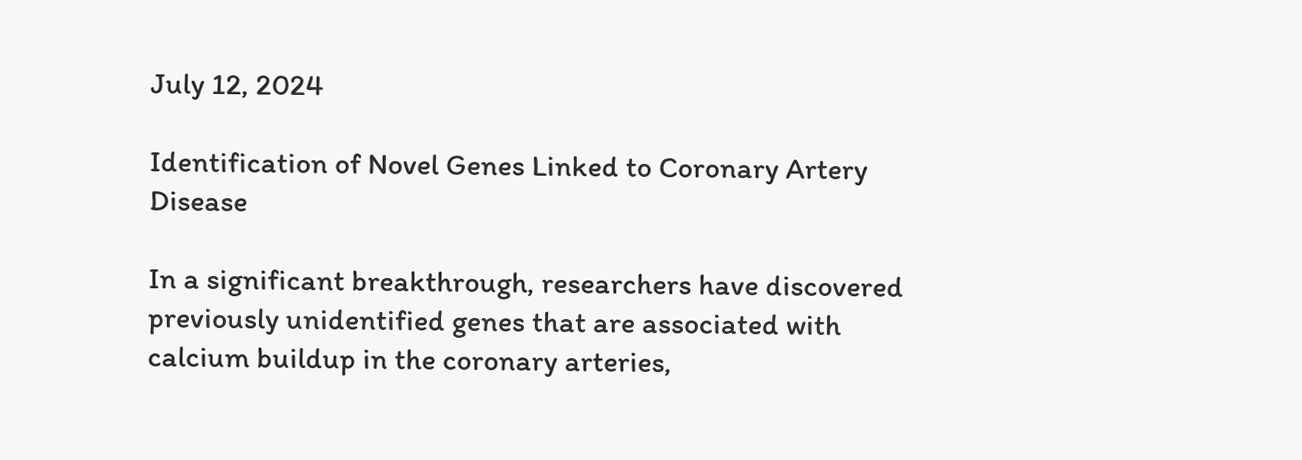July 12, 2024

Identification of Novel Genes Linked to Coronary Artery Disease

In a significant breakthrough, researchers have discovered previously unidentified genes that are associated with calcium buildup in the coronary arteries,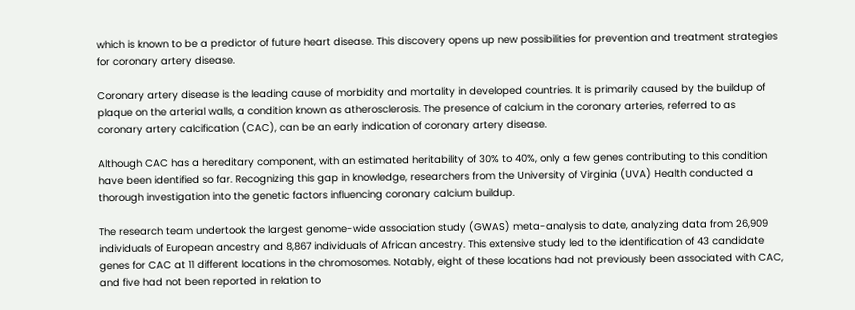which is known to be a predictor of future heart disease. This discovery opens up new possibilities for prevention and treatment strategies for coronary artery disease.

Coronary artery disease is the leading cause of morbidity and mortality in developed countries. It is primarily caused by the buildup of plaque on the arterial walls, a condition known as atherosclerosis. The presence of calcium in the coronary arteries, referred to as coronary artery calcification (CAC), can be an early indication of coronary artery disease.

Although CAC has a hereditary component, with an estimated heritability of 30% to 40%, only a few genes contributing to this condition have been identified so far. Recognizing this gap in knowledge, researchers from the University of Virginia (UVA) Health conducted a thorough investigation into the genetic factors influencing coronary calcium buildup.

The research team undertook the largest genome-wide association study (GWAS) meta-analysis to date, analyzing data from 26,909 individuals of European ancestry and 8,867 individuals of African ancestry. This extensive study led to the identification of 43 candidate genes for CAC at 11 different locations in the chromosomes. Notably, eight of these locations had not previously been associated with CAC, and five had not been reported in relation to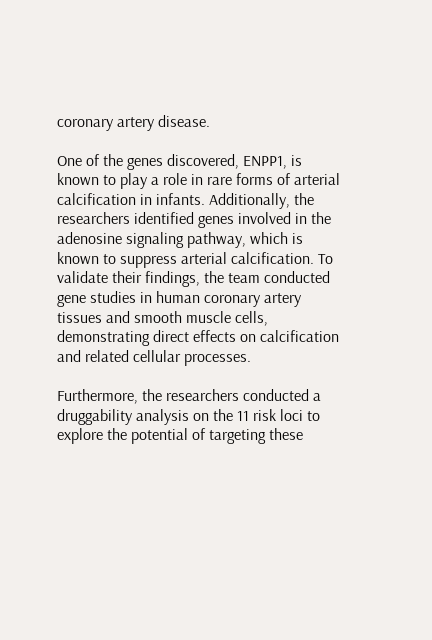coronary artery disease.

One of the genes discovered, ENPP1, is known to play a role in rare forms of arterial calcification in infants. Additionally, the researchers identified genes involved in the adenosine signaling pathway, which is known to suppress arterial calcification. To validate their findings, the team conducted gene studies in human coronary artery tissues and smooth muscle cells, demonstrating direct effects on calcification and related cellular processes.

Furthermore, the researchers conducted a druggability analysis on the 11 risk loci to explore the potential of targeting these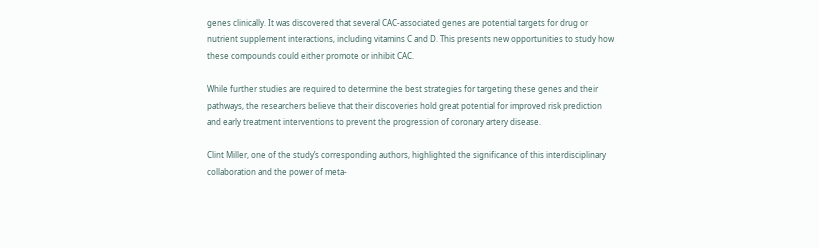genes clinically. It was discovered that several CAC-associated genes are potential targets for drug or nutrient supplement interactions, including vitamins C and D. This presents new opportunities to study how these compounds could either promote or inhibit CAC.

While further studies are required to determine the best strategies for targeting these genes and their pathways, the researchers believe that their discoveries hold great potential for improved risk prediction and early treatment interventions to prevent the progression of coronary artery disease.

Clint Miller, one of the study’s corresponding authors, highlighted the significance of this interdisciplinary collaboration and the power of meta-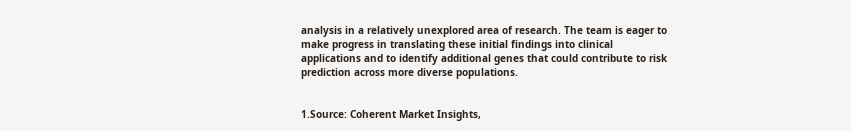analysis in a relatively unexplored area of research. The team is eager to make progress in translating these initial findings into clinical applications and to identify additional genes that could contribute to risk prediction across more diverse populations.


1.Source: Coherent Market Insights,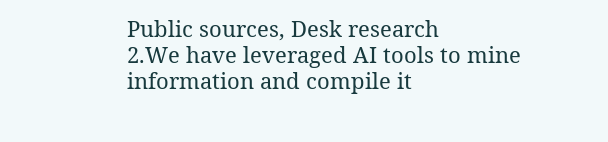Public sources, Desk research
2.We have leveraged AI tools to mine information and compile it